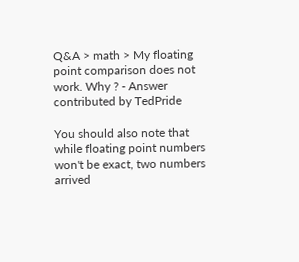Q&A > math > My floating point comparison does not work. Why ? - Answer contributed by TedPride

You should also note that while floating point numbers won't be exact, two numbers arrived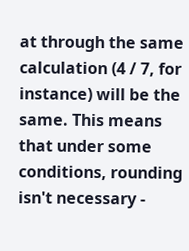at through the same calculation (4 / 7, for instance) will be the same. This means that under some conditions, rounding isn't necessary -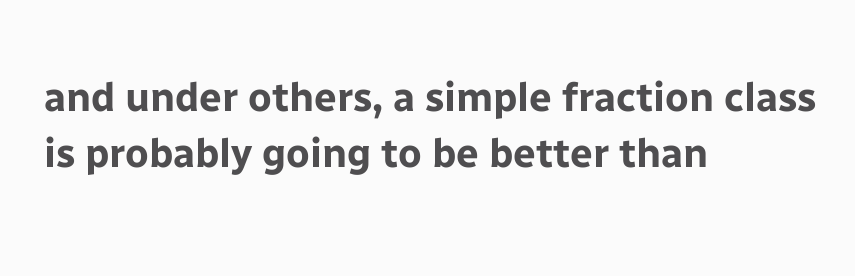and under others, a simple fraction class is probably going to be better than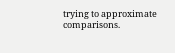trying to approximate comparisons.